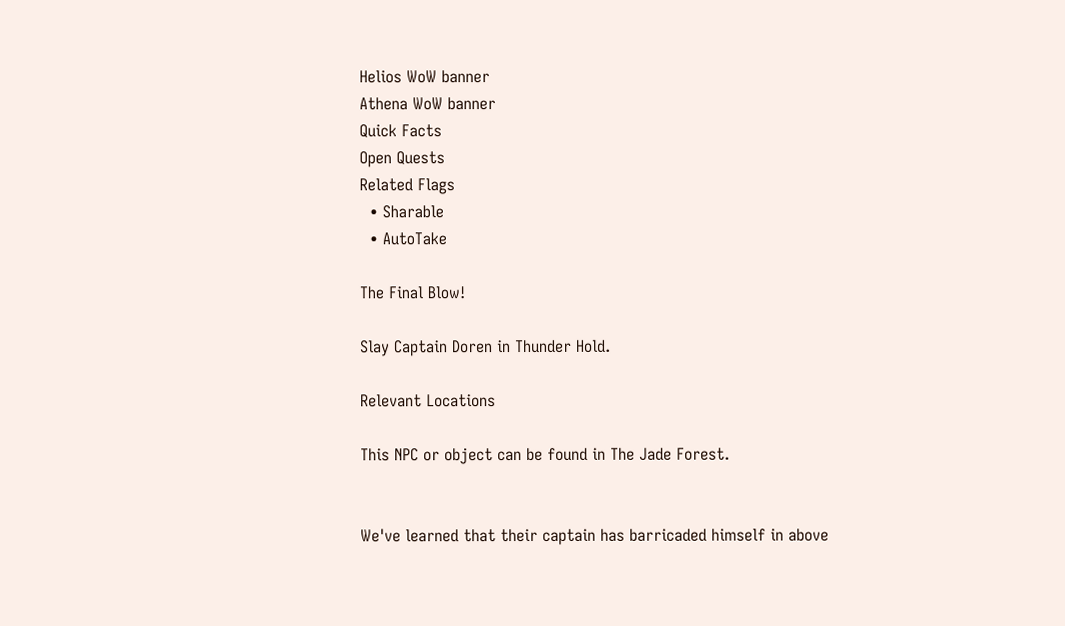Helios WoW banner
Athena WoW banner
Quick Facts
Open Quests
Related Flags
  • Sharable
  • AutoTake

The Final Blow!

Slay Captain Doren in Thunder Hold.

Relevant Locations

This NPC or object can be found in The Jade Forest.


We've learned that their captain has barricaded himself in above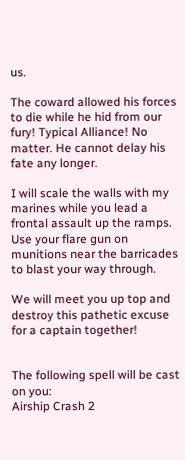us.

The coward allowed his forces to die while he hid from our fury! Typical Alliance! No matter. He cannot delay his fate any longer.

I will scale the walls with my marines while you lead a frontal assault up the ramps. Use your flare gun on munitions near the barricades to blast your way through.

We will meet you up top and destroy this pathetic excuse for a captain together!


The following spell will be cast on you:
Airship Crash 2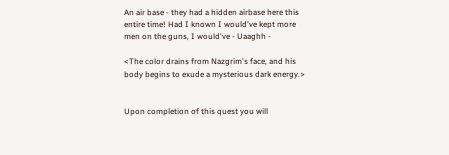An air base - they had a hidden airbase here this entire time! Had I known I would've kept more men on the guns, I would've - Uaaghh -

<The color drains from Nazgrim's face, and his body begins to exude a mysterious dark energy.>


Upon completion of this quest you will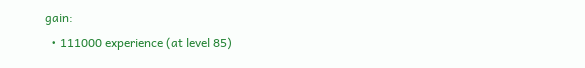gain:
  • 111000 experience (at level 85)